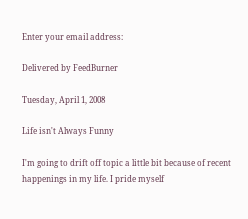Enter your email address:

Delivered by FeedBurner

Tuesday, April 1, 2008

Life isn't Always Funny

I'm going to drift off topic a little bit because of recent happenings in my life. I pride myself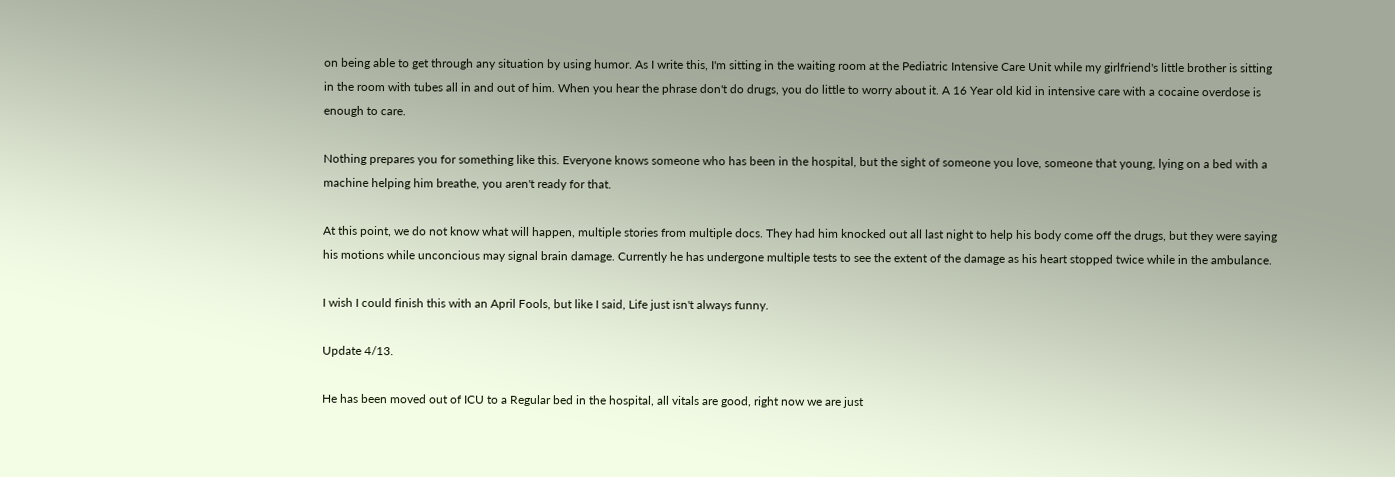on being able to get through any situation by using humor. As I write this, I'm sitting in the waiting room at the Pediatric Intensive Care Unit while my girlfriend's little brother is sitting in the room with tubes all in and out of him. When you hear the phrase don't do drugs, you do little to worry about it. A 16 Year old kid in intensive care with a cocaine overdose is enough to care.

Nothing prepares you for something like this. Everyone knows someone who has been in the hospital, but the sight of someone you love, someone that young, lying on a bed with a machine helping him breathe, you aren't ready for that.

At this point, we do not know what will happen, multiple stories from multiple docs. They had him knocked out all last night to help his body come off the drugs, but they were saying his motions while unconcious may signal brain damage. Currently he has undergone multiple tests to see the extent of the damage as his heart stopped twice while in the ambulance.

I wish I could finish this with an April Fools, but like I said, Life just isn't always funny.

Update 4/13.

He has been moved out of ICU to a Regular bed in the hospital, all vitals are good, right now we are just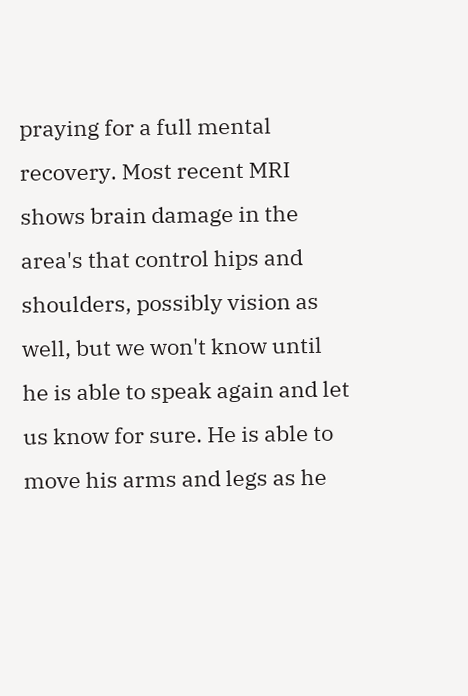praying for a full mental recovery. Most recent MRI shows brain damage in the area's that control hips and shoulders, possibly vision as well, but we won't know until he is able to speak again and let us know for sure. He is able to move his arms and legs as he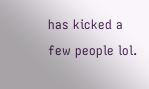has kicked a few people lol.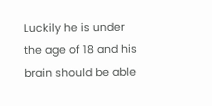Luckily he is under the age of 18 and his brain should be able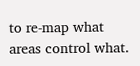to re-map what areas control what.